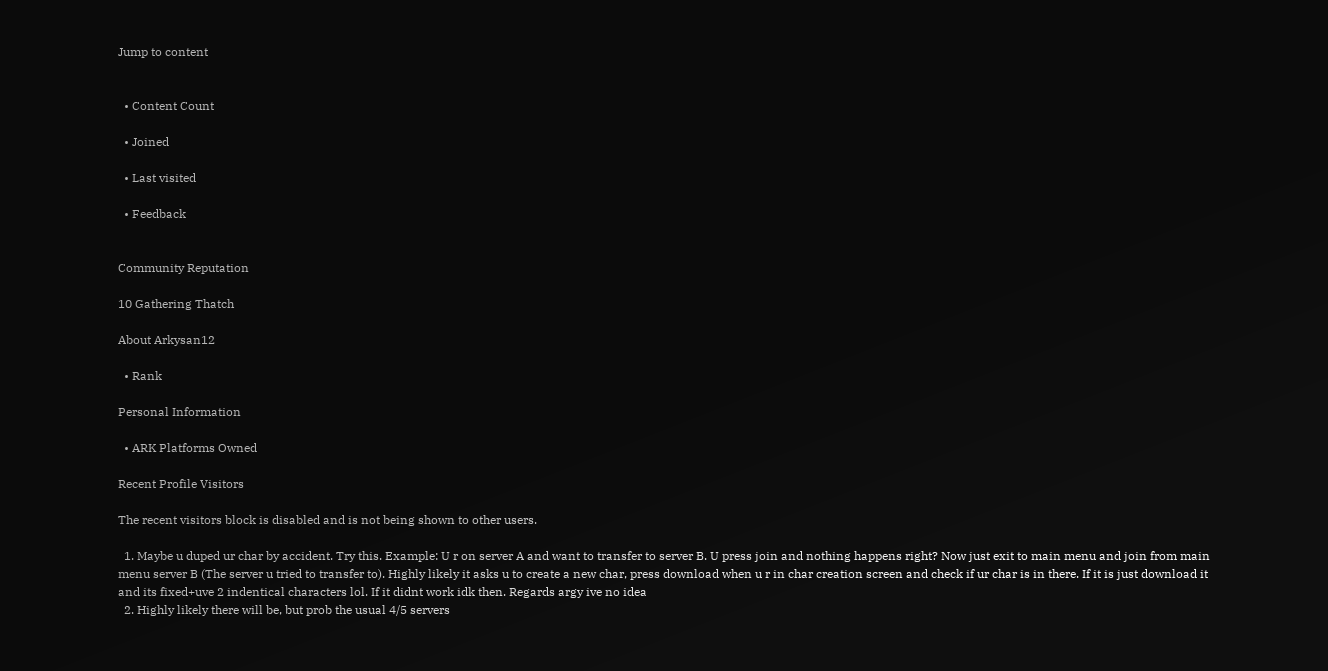Jump to content


  • Content Count

  • Joined

  • Last visited

  • Feedback


Community Reputation

10 Gathering Thatch

About Arkysan12

  • Rank

Personal Information

  • ARK Platforms Owned

Recent Profile Visitors

The recent visitors block is disabled and is not being shown to other users.

  1. Maybe u duped ur char by accident. Try this. Example: U r on server A and want to transfer to server B. U press join and nothing happens right? Now just exit to main menu and join from main menu server B (The server u tried to transfer to). Highly likely it asks u to create a new char, press download when u r in char creation screen and check if ur char is in there. If it is just download it and its fixed+uve 2 indentical characters lol. If it didnt work idk then. Regards argy ive no idea
  2. Highly likely there will be, but prob the usual 4/5 servers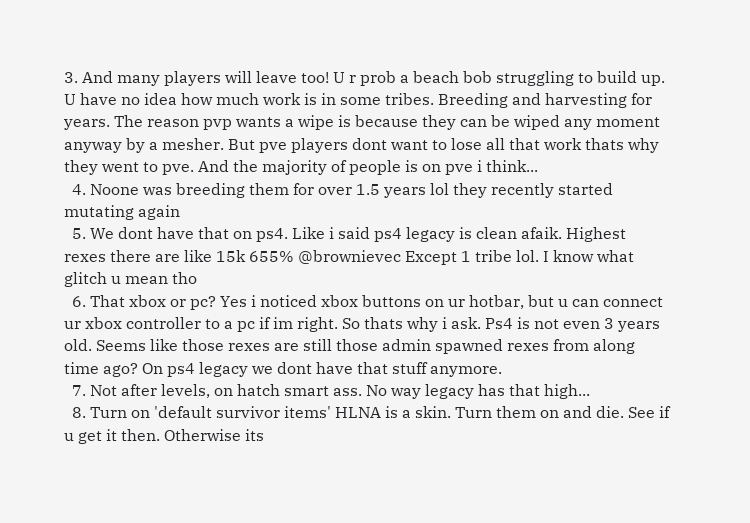3. And many players will leave too! U r prob a beach bob struggling to build up. U have no idea how much work is in some tribes. Breeding and harvesting for years. The reason pvp wants a wipe is because they can be wiped any moment anyway by a mesher. But pve players dont want to lose all that work thats why they went to pve. And the majority of people is on pve i think...
  4. Noone was breeding them for over 1.5 years lol they recently started mutating again
  5. We dont have that on ps4. Like i said ps4 legacy is clean afaik. Highest rexes there are like 15k 655% @brownievec Except 1 tribe lol. I know what glitch u mean tho
  6. That xbox or pc? Yes i noticed xbox buttons on ur hotbar, but u can connect ur xbox controller to a pc if im right. So thats why i ask. Ps4 is not even 3 years old. Seems like those rexes are still those admin spawned rexes from along time ago? On ps4 legacy we dont have that stuff anymore.
  7. Not after levels, on hatch smart ass. No way legacy has that high...
  8. Turn on 'default survivor items' HLNA is a skin. Turn them on and die. See if u get it then. Otherwise its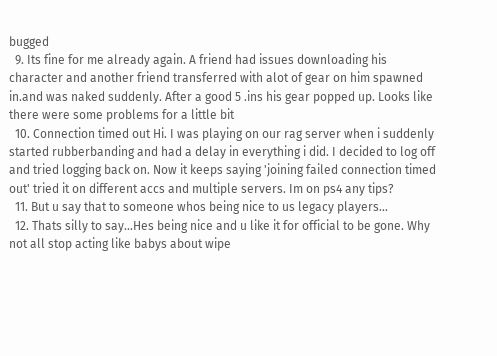bugged
  9. Its fine for me already again. A friend had issues downloading his character and another friend transferred with alot of gear on him spawned in.and was naked suddenly. After a good 5 .ins his gear popped up. Looks like there were some problems for a little bit
  10. Connection timed out Hi. I was playing on our rag server when i suddenly started rubberbanding and had a delay in everything i did. I decided to log off and tried logging back on. Now it keeps saying 'joining failed connection timed out' tried it on different accs and multiple servers. Im on ps4 any tips?
  11. But u say that to someone whos being nice to us legacy players...
  12. Thats silly to say...Hes being nice and u like it for official to be gone. Why not all stop acting like babys about wipe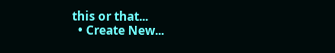this or that...
  • Create New...